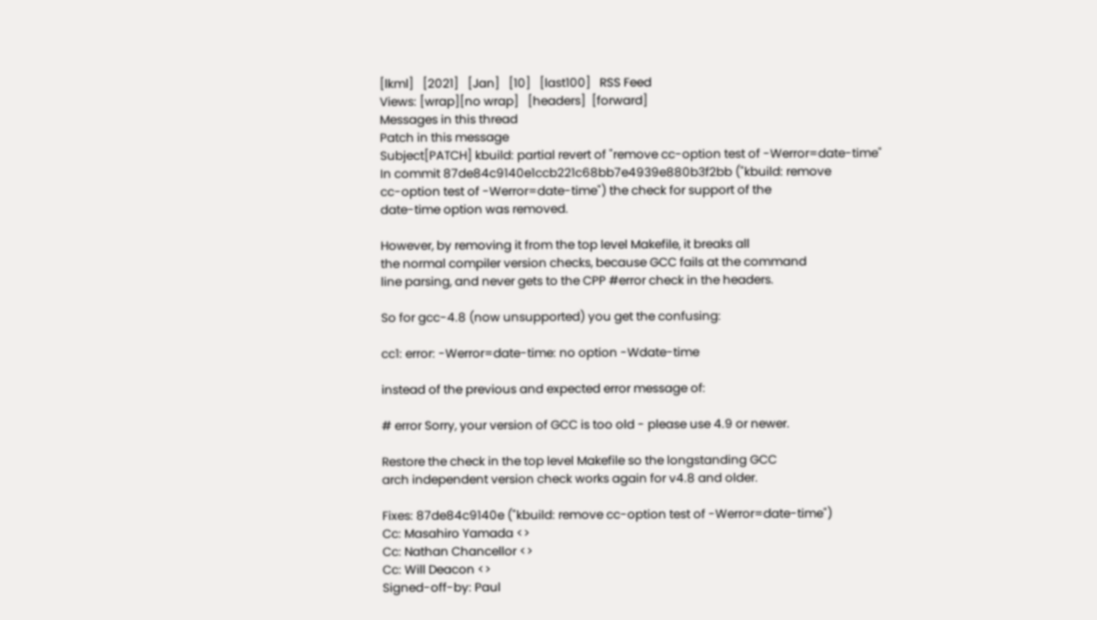[lkml]   [2021]   [Jan]   [10]   [last100]   RSS Feed
Views: [wrap][no wrap]   [headers]  [forward]
Messages in this thread
Patch in this message
Subject[PATCH] kbuild: partial revert of "remove cc-option test of -Werror=date-time"
In commit 87de84c9140e1ccb221c68bb7e4939e880b3f2bb ("kbuild: remove
cc-option test of -Werror=date-time") the check for support of the
date-time option was removed.

However, by removing it from the top level Makefile, it breaks all
the normal compiler version checks, because GCC fails at the command
line parsing, and never gets to the CPP #error check in the headers.

So for gcc-4.8 (now unsupported) you get the confusing:

cc1: error: -Werror=date-time: no option -Wdate-time

instead of the previous and expected error message of:

# error Sorry, your version of GCC is too old - please use 4.9 or newer.

Restore the check in the top level Makefile so the longstanding GCC
arch independent version check works again for v4.8 and older.

Fixes: 87de84c9140e ("kbuild: remove cc-option test of -Werror=date-time")
Cc: Masahiro Yamada <>
Cc: Nathan Chancellor <>
Cc: Will Deacon <>
Signed-off-by: Paul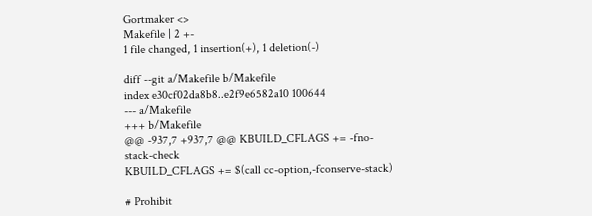Gortmaker <>
Makefile | 2 +-
1 file changed, 1 insertion(+), 1 deletion(-)

diff --git a/Makefile b/Makefile
index e30cf02da8b8..e2f9e6582a10 100644
--- a/Makefile
+++ b/Makefile
@@ -937,7 +937,7 @@ KBUILD_CFLAGS += -fno-stack-check
KBUILD_CFLAGS += $(call cc-option,-fconserve-stack)

# Prohibit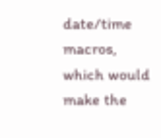date/time macros, which would make the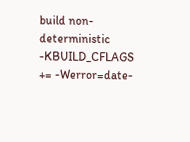build non-deterministic
-KBUILD_CFLAGS += -Werror=date-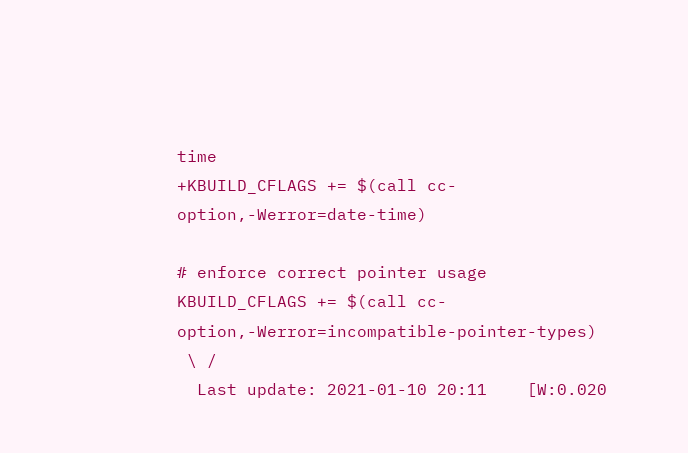time
+KBUILD_CFLAGS += $(call cc-option,-Werror=date-time)

# enforce correct pointer usage
KBUILD_CFLAGS += $(call cc-option,-Werror=incompatible-pointer-types)
 \ /
  Last update: 2021-01-10 20:11    [W:0.020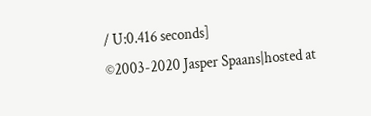/ U:0.416 seconds]
©2003-2020 Jasper Spaans|hosted at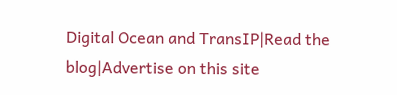Digital Ocean and TransIP|Read the blog|Advertise on this site